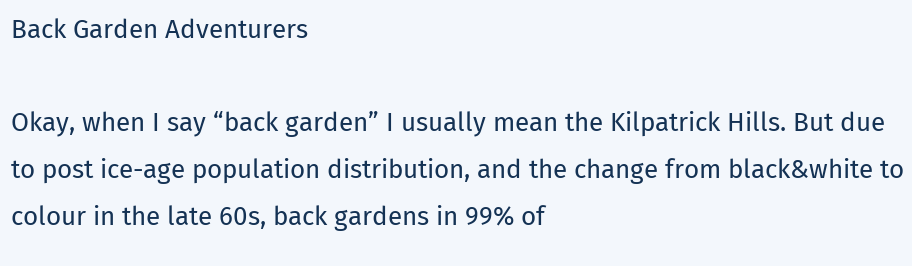Back Garden Adventurers

Okay, when I say “back garden” I usually mean the Kilpatrick Hills. But due to post ice-age population distribution, and the change from black&white to colour in the late 60s, back gardens in 99% of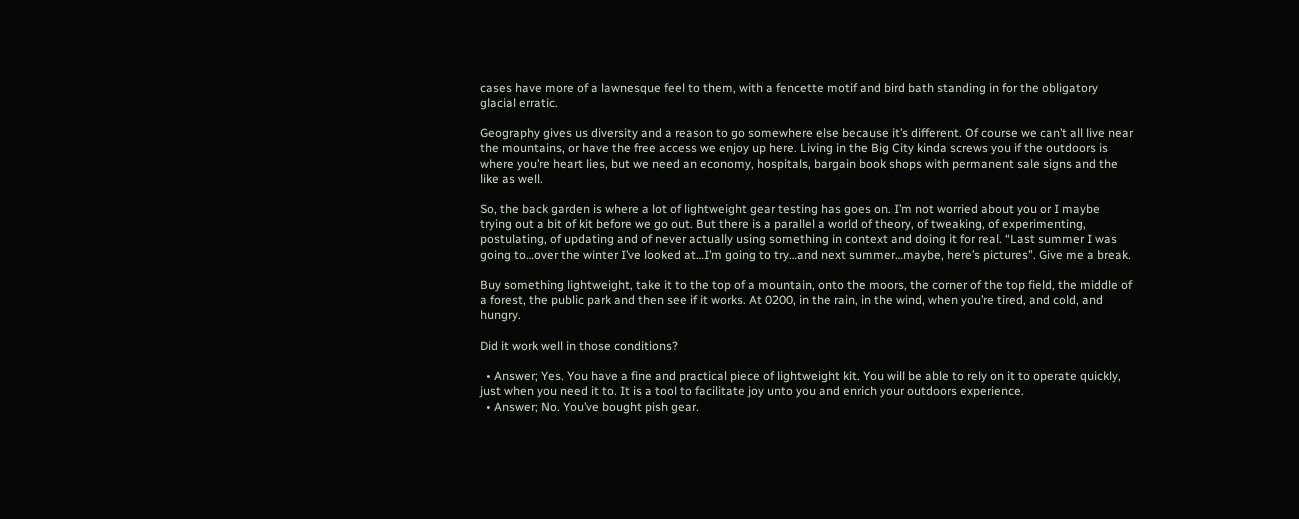cases have more of a lawnesque feel to them, with a fencette motif and bird bath standing in for the obligatory glacial erratic.

Geography gives us diversity and a reason to go somewhere else because it’s different. Of course we can’t all live near the mountains, or have the free access we enjoy up here. Living in the Big City kinda screws you if the outdoors is where you’re heart lies, but we need an economy, hospitals, bargain book shops with permanent sale signs and the like as well.

So, the back garden is where a lot of lightweight gear testing has goes on. I’m not worried about you or I maybe trying out a bit of kit before we go out. But there is a parallel a world of theory, of tweaking, of experimenting, postulating, of updating and of never actually using something in context and doing it for real. “Last summer I was going to…over the winter I’ve looked at…I’m going to try…and next summer…maybe, here’s pictures”. Give me a break.

Buy something lightweight, take it to the top of a mountain, onto the moors, the corner of the top field, the middle of a forest, the public park and then see if it works. At 0200, in the rain, in the wind, when you’re tired, and cold, and hungry.

Did it work well in those conditions?

  • Answer; Yes. You have a fine and practical piece of lightweight kit. You will be able to rely on it to operate quickly, just when you need it to. It is a tool to facilitate joy unto you and enrich your outdoors experience.
  • Answer; No. You’ve bought pish gear.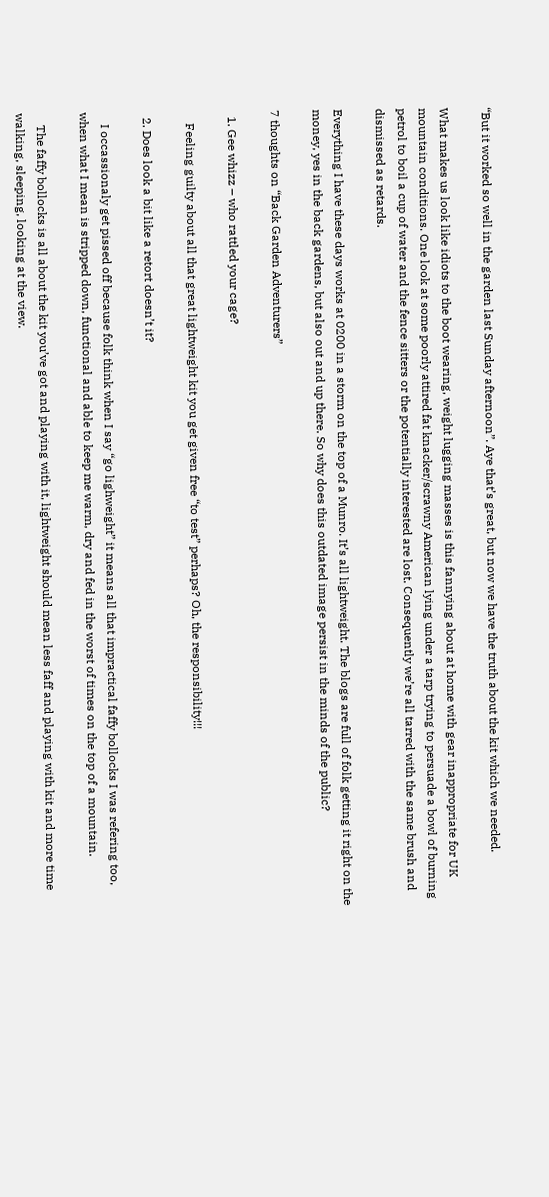“But it worked so well in the garden last Sunday afternoon”. Aye that’s great, but now we have the truth about the kit which we needed.

What makes us look like idiots to the boot wearing, weight lugging masses is this fannying about at home with gear inappropriate for UK mountain conditions. One look at some poorly attired fat knacker/scrawny American lying under a tarp trying to persuade a bowl of burning petrol to boil a cup of water and the fence sitters or the potentially interested are lost. Consequently we’re all tarred with the same brush and dismissed as retards.

Everything I have these days works at 0200 in a storm on the top of a Munro. It’s all lightweight. The blogs are full of folk getting it right on the money, yes in the back gardens, but also out and up there. So why does this outdated image persist in the minds of the public?

7 thoughts on “Back Garden Adventurers”

  1. Gee whizz – who rattled your cage?

    Feeling guilty about all that great lightweight kit you get given free “to test” perhaps? Oh, the responsibility!!!

  2. Does look a bit like a retort doesn’t it?

    I occassionaly get pissed off because folk think when I say “go lighweight” it means all that impractical faffy bollocks I was refering too, when what I mean is stripped down, functional and able to keep me warm, dry and fed in the worst of times on the top of a mountain.

    The faffy bollocks is all about the kit you’ve got and playing with it, lightweight should mean less faff and playing with kit and more time walking, sleeping, looking at the view.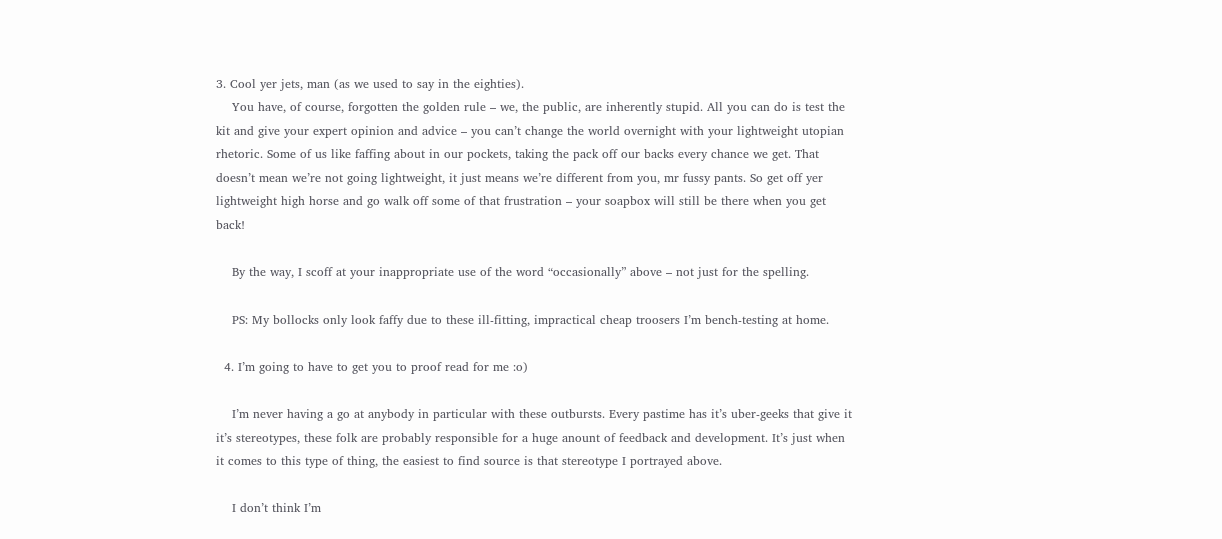3. Cool yer jets, man (as we used to say in the eighties).
    You have, of course, forgotten the golden rule – we, the public, are inherently stupid. All you can do is test the kit and give your expert opinion and advice – you can’t change the world overnight with your lightweight utopian rhetoric. Some of us like faffing about in our pockets, taking the pack off our backs every chance we get. That doesn’t mean we’re not going lightweight, it just means we’re different from you, mr fussy pants. So get off yer lightweight high horse and go walk off some of that frustration – your soapbox will still be there when you get back!

    By the way, I scoff at your inappropriate use of the word “occasionally” above – not just for the spelling.

    PS: My bollocks only look faffy due to these ill-fitting, impractical cheap troosers I’m bench-testing at home.

  4. I’m going to have to get you to proof read for me :o)

    I’m never having a go at anybody in particular with these outbursts. Every pastime has it’s uber-geeks that give it it’s stereotypes, these folk are probably responsible for a huge anount of feedback and development. It’s just when it comes to this type of thing, the easiest to find source is that stereotype I portrayed above.

    I don’t think I’m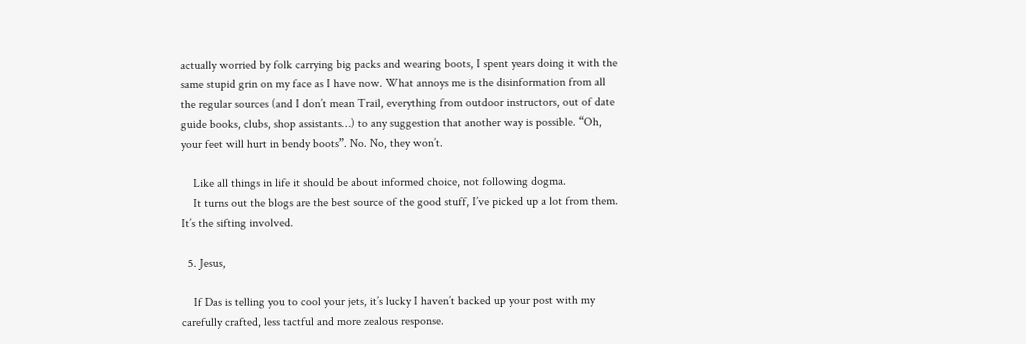actually worried by folk carrying big packs and wearing boots, I spent years doing it with the same stupid grin on my face as I have now. What annoys me is the disinformation from all the regular sources (and I don’t mean Trail, everything from outdoor instructors, out of date guide books, clubs, shop assistants…) to any suggestion that another way is possible. “Oh, your feet will hurt in bendy boots”. No. No, they won’t.

    Like all things in life it should be about informed choice, not following dogma.
    It turns out the blogs are the best source of the good stuff, I’ve picked up a lot from them. It’s the sifting involved.

  5. Jesus,

    If Das is telling you to cool your jets, it’s lucky I haven’t backed up your post with my carefully crafted, less tactful and more zealous response.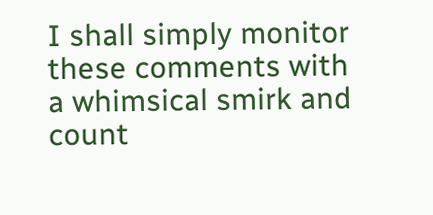I shall simply monitor these comments with a whimsical smirk and count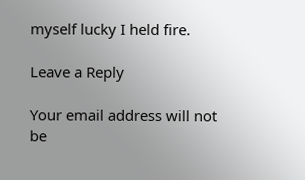myself lucky I held fire.

Leave a Reply

Your email address will not be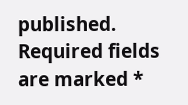published. Required fields are marked *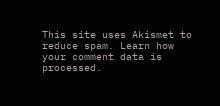This site uses Akismet to reduce spam. Learn how your comment data is processed.